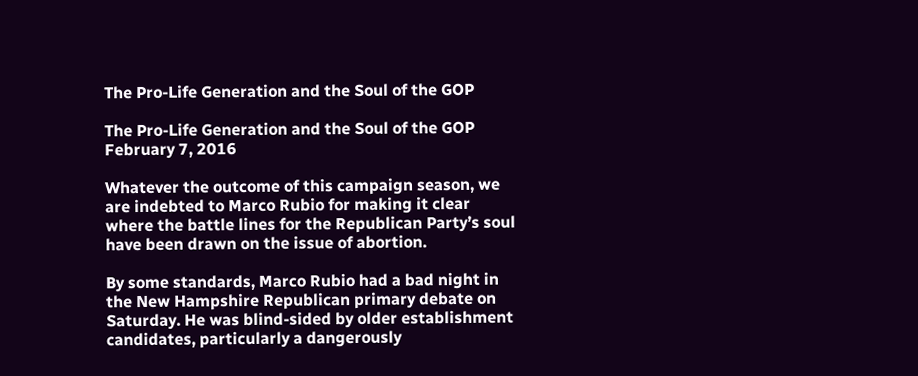The Pro-Life Generation and the Soul of the GOP

The Pro-Life Generation and the Soul of the GOP February 7, 2016

Whatever the outcome of this campaign season, we are indebted to Marco Rubio for making it clear where the battle lines for the Republican Party’s soul have been drawn on the issue of abortion.

By some standards, Marco Rubio had a bad night in the New Hampshire Republican primary debate on Saturday. He was blind-sided by older establishment candidates, particularly a dangerously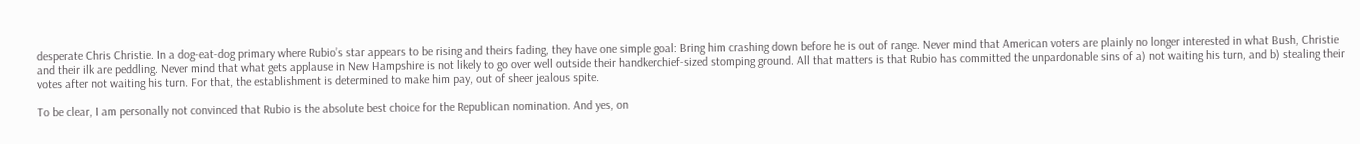desperate Chris Christie. In a dog-eat-dog primary where Rubio’s star appears to be rising and theirs fading, they have one simple goal: Bring him crashing down before he is out of range. Never mind that American voters are plainly no longer interested in what Bush, Christie and their ilk are peddling. Never mind that what gets applause in New Hampshire is not likely to go over well outside their handkerchief-sized stomping ground. All that matters is that Rubio has committed the unpardonable sins of a) not waiting his turn, and b) stealing their votes after not waiting his turn. For that, the establishment is determined to make him pay, out of sheer jealous spite.

To be clear, I am personally not convinced that Rubio is the absolute best choice for the Republican nomination. And yes, on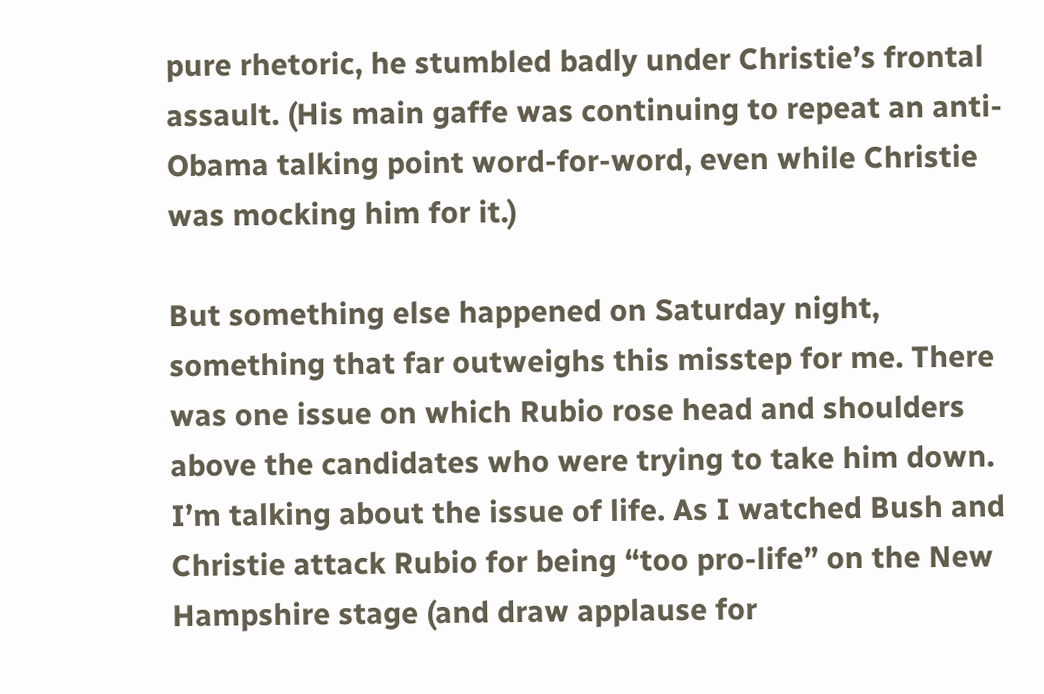pure rhetoric, he stumbled badly under Christie’s frontal assault. (His main gaffe was continuing to repeat an anti-Obama talking point word-for-word, even while Christie was mocking him for it.)

But something else happened on Saturday night, something that far outweighs this misstep for me. There was one issue on which Rubio rose head and shoulders above the candidates who were trying to take him down. I’m talking about the issue of life. As I watched Bush and Christie attack Rubio for being “too pro-life” on the New Hampshire stage (and draw applause for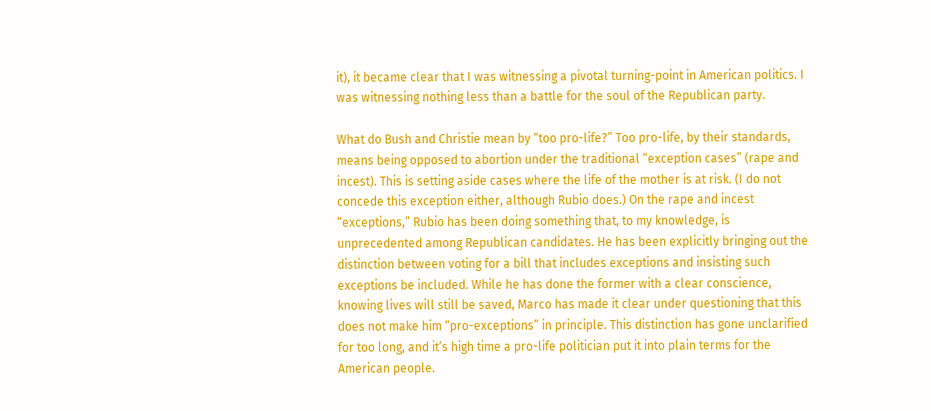it), it became clear that I was witnessing a pivotal turning-point in American politics. I was witnessing nothing less than a battle for the soul of the Republican party.

What do Bush and Christie mean by “too pro-life?” Too pro-life, by their standards, means being opposed to abortion under the traditional “exception cases” (rape and incest). This is setting aside cases where the life of the mother is at risk. (I do not concede this exception either, although Rubio does.) On the rape and incest “exceptions,” Rubio has been doing something that, to my knowledge, is unprecedented among Republican candidates. He has been explicitly bringing out the distinction between voting for a bill that includes exceptions and insisting such exceptions be included. While he has done the former with a clear conscience, knowing lives will still be saved, Marco has made it clear under questioning that this does not make him “pro-exceptions” in principle. This distinction has gone unclarified for too long, and it’s high time a pro-life politician put it into plain terms for the American people.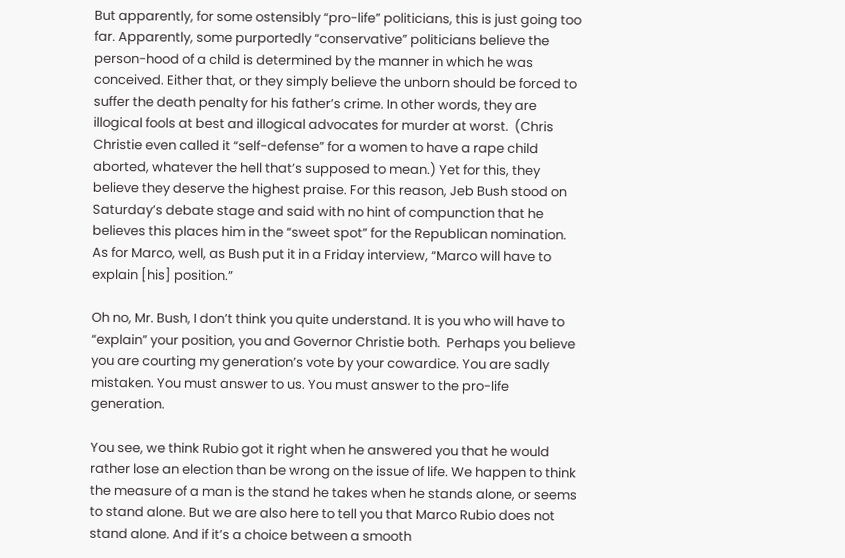But apparently, for some ostensibly “pro-life” politicians, this is just going too far. Apparently, some purportedly “conservative” politicians believe the person-hood of a child is determined by the manner in which he was conceived. Either that, or they simply believe the unborn should be forced to suffer the death penalty for his father’s crime. In other words, they are illogical fools at best and illogical advocates for murder at worst.  (Chris Christie even called it “self-defense” for a women to have a rape child aborted, whatever the hell that’s supposed to mean.) Yet for this, they believe they deserve the highest praise. For this reason, Jeb Bush stood on Saturday’s debate stage and said with no hint of compunction that he believes this places him in the “sweet spot” for the Republican nomination. As for Marco, well, as Bush put it in a Friday interview, “Marco will have to explain [his] position.”

Oh no, Mr. Bush, I don’t think you quite understand. It is you who will have to “explain” your position, you and Governor Christie both.  Perhaps you believe you are courting my generation’s vote by your cowardice. You are sadly mistaken. You must answer to us. You must answer to the pro-life generation.

You see, we think Rubio got it right when he answered you that he would rather lose an election than be wrong on the issue of life. We happen to think the measure of a man is the stand he takes when he stands alone, or seems to stand alone. But we are also here to tell you that Marco Rubio does not stand alone. And if it’s a choice between a smooth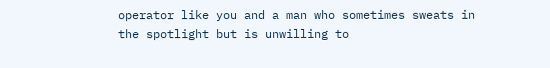operator like you and a man who sometimes sweats in the spotlight but is unwilling to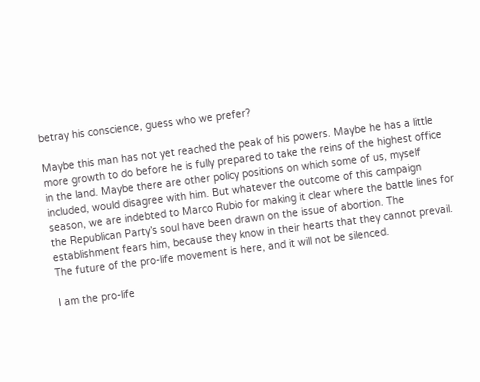betray his conscience, guess who we prefer?

Maybe this man has not yet reached the peak of his powers. Maybe he has a little more growth to do before he is fully prepared to take the reins of the highest office in the land. Maybe there are other policy positions on which some of us, myself included, would disagree with him. But whatever the outcome of this campaign season, we are indebted to Marco Rubio for making it clear where the battle lines for the Republican Party’s soul have been drawn on the issue of abortion. The establishment fears him, because they know in their hearts that they cannot prevail. The future of the pro-life movement is here, and it will not be silenced.

I am the pro-life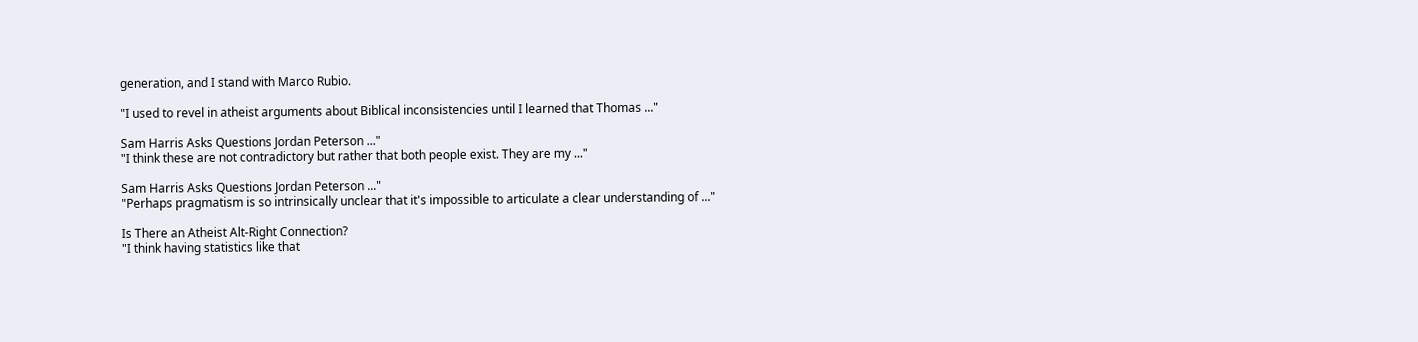generation, and I stand with Marco Rubio.

"I used to revel in atheist arguments about Biblical inconsistencies until I learned that Thomas ..."

Sam Harris Asks Questions Jordan Peterson ..."
"I think these are not contradictory but rather that both people exist. They are my ..."

Sam Harris Asks Questions Jordan Peterson ..."
"Perhaps pragmatism is so intrinsically unclear that it's impossible to articulate a clear understanding of ..."

Is There an Atheist Alt-Right Connection?
"I think having statistics like that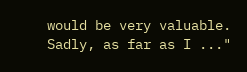would be very valuable. Sadly, as far as I ..."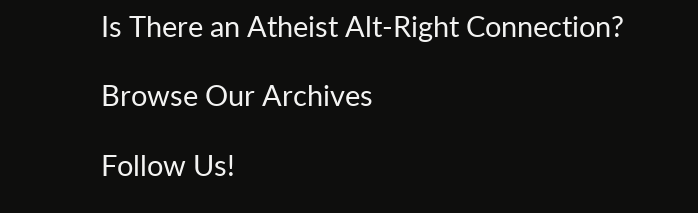Is There an Atheist Alt-Right Connection?

Browse Our Archives

Follow Us!